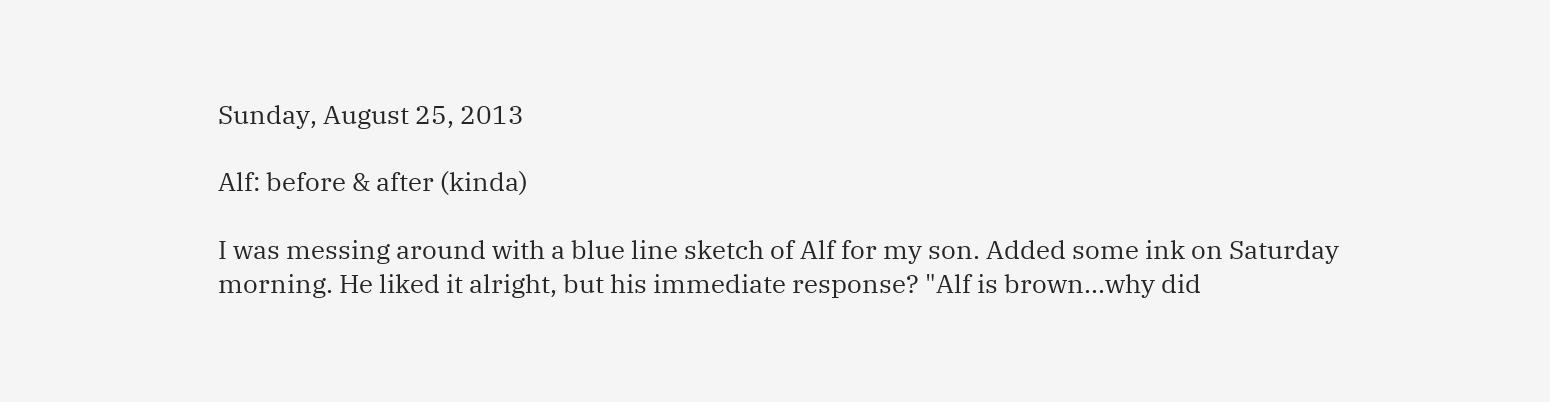Sunday, August 25, 2013

Alf: before & after (kinda)

I was messing around with a blue line sketch of Alf for my son. Added some ink on Saturday morning. He liked it alright, but his immediate response? "Alf is brown...why did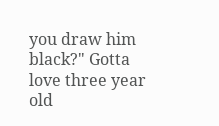you draw him black?" Gotta love three year old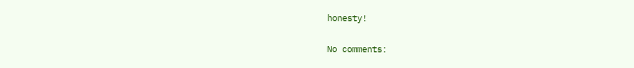honesty!

No comments: